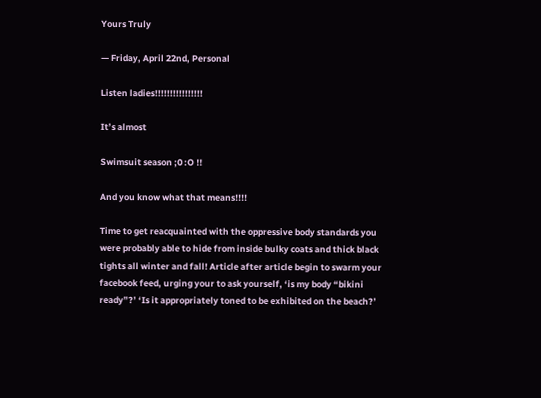Yours Truly

— Friday, April 22nd, Personal

Listen ladies!!!!!!!!!!!!!!!!

It’s almost

Swimsuit season ;0 :O !!

And you know what that means!!!!

Time to get reacquainted with the oppressive body standards you were probably able to hide from inside bulky coats and thick black tights all winter and fall! Article after article begin to swarm your facebook feed, urging your to ask yourself, ‘is my body “bikini ready”?’ ‘Is it appropriately toned to be exhibited on the beach?’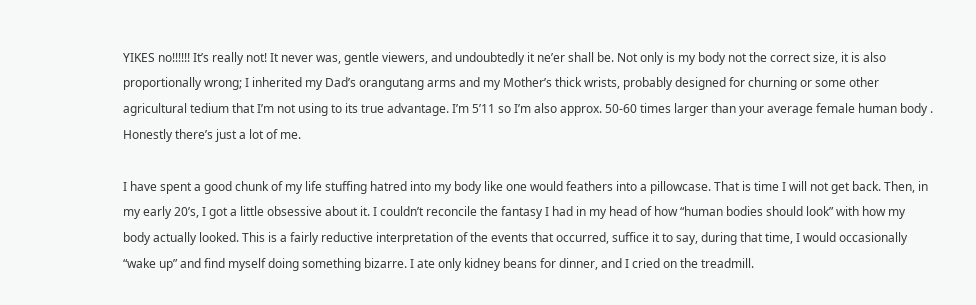YIKES no!!!!!! It’s really not! It never was, gentle viewers, and undoubtedly it ne’er shall be. Not only is my body not the correct size, it is also proportionally wrong; I inherited my Dad’s orangutang arms and my Mother’s thick wrists, probably designed for churning or some other agricultural tedium that I’m not using to its true advantage. I’m 5’11 so I’m also approx. 50-60 times larger than your average female human body . Honestly there’s just a lot of me.

I have spent a good chunk of my life stuffing hatred into my body like one would feathers into a pillowcase. That is time I will not get back. Then, in my early 20’s, I got a little obsessive about it. I couldn’t reconcile the fantasy I had in my head of how “human bodies should look” with how my body actually looked. This is a fairly reductive interpretation of the events that occurred, suffice it to say, during that time, I would occasionally “wake up” and find myself doing something bizarre. I ate only kidney beans for dinner, and I cried on the treadmill.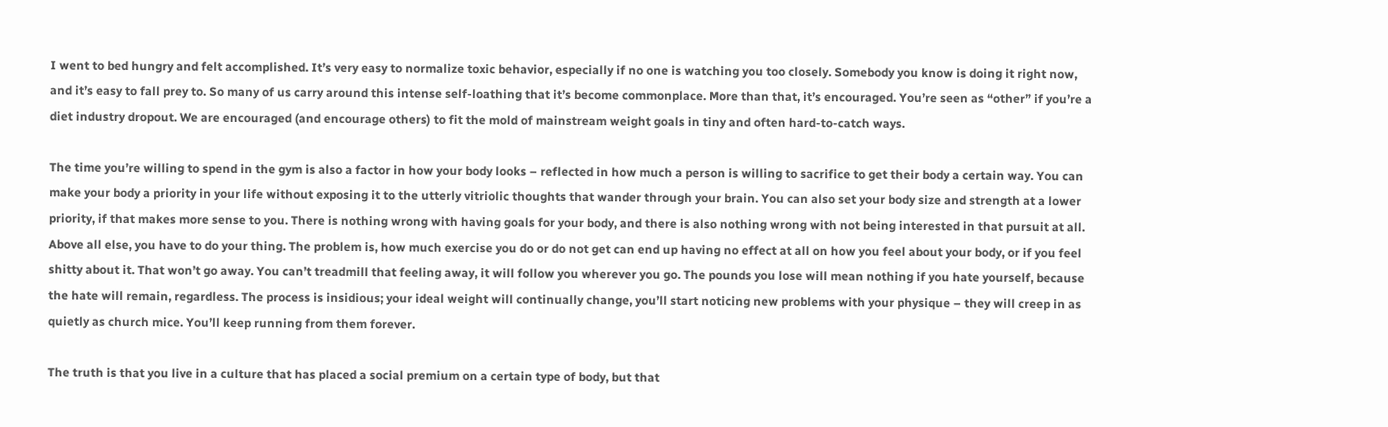I went to bed hungry and felt accomplished. It’s very easy to normalize toxic behavior, especially if no one is watching you too closely. Somebody you know is doing it right now, and it’s easy to fall prey to. So many of us carry around this intense self-loathing that it’s become commonplace. More than that, it’s encouraged. You’re seen as “other” if you’re a diet industry dropout. We are encouraged (and encourage others) to fit the mold of mainstream weight goals in tiny and often hard-to-catch ways.

The time you’re willing to spend in the gym is also a factor in how your body looks – reflected in how much a person is willing to sacrifice to get their body a certain way. You can make your body a priority in your life without exposing it to the utterly vitriolic thoughts that wander through your brain. You can also set your body size and strength at a lower priority, if that makes more sense to you. There is nothing wrong with having goals for your body, and there is also nothing wrong with not being interested in that pursuit at all. Above all else, you have to do your thing. The problem is, how much exercise you do or do not get can end up having no effect at all on how you feel about your body, or if you feel shitty about it. That won’t go away. You can’t treadmill that feeling away, it will follow you wherever you go. The pounds you lose will mean nothing if you hate yourself, because the hate will remain, regardless. The process is insidious; your ideal weight will continually change, you’ll start noticing new problems with your physique – they will creep in as quietly as church mice. You’ll keep running from them forever.

The truth is that you live in a culture that has placed a social premium on a certain type of body, but that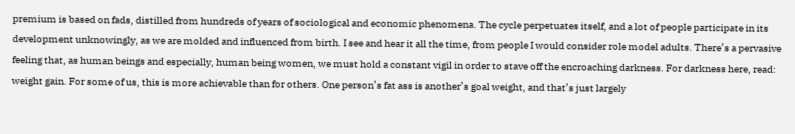premium is based on fads, distilled from hundreds of years of sociological and economic phenomena. The cycle perpetuates itself, and a lot of people participate in its development unknowingly, as we are molded and influenced from birth. I see and hear it all the time, from people I would consider role model adults. There’s a pervasive feeling that, as human beings and especially, human being women, we must hold a constant vigil in order to stave off the encroaching darkness. For darkness here, read: weight gain. For some of us, this is more achievable than for others. One person’s fat ass is another’s goal weight, and that’s just largely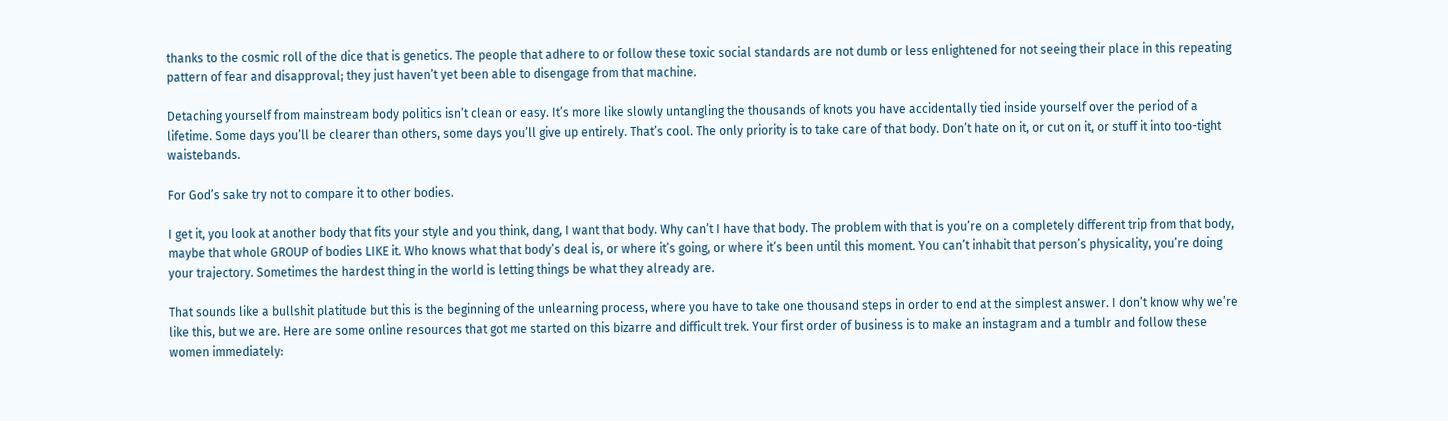thanks to the cosmic roll of the dice that is genetics. The people that adhere to or follow these toxic social standards are not dumb or less enlightened for not seeing their place in this repeating pattern of fear and disapproval; they just haven’t yet been able to disengage from that machine.

Detaching yourself from mainstream body politics isn’t clean or easy. It’s more like slowly untangling the thousands of knots you have accidentally tied inside yourself over the period of a lifetime. Some days you’ll be clearer than others, some days you’ll give up entirely. That’s cool. The only priority is to take care of that body. Don’t hate on it, or cut on it, or stuff it into too-tight waistebands.

For God’s sake try not to compare it to other bodies.

I get it, you look at another body that fits your style and you think, dang, I want that body. Why can’t I have that body. The problem with that is you’re on a completely different trip from that body, maybe that whole GROUP of bodies LIKE it. Who knows what that body’s deal is, or where it’s going, or where it’s been until this moment. You can’t inhabit that person’s physicality, you’re doing your trajectory. Sometimes the hardest thing in the world is letting things be what they already are.

That sounds like a bullshit platitude but this is the beginning of the unlearning process, where you have to take one thousand steps in order to end at the simplest answer. I don’t know why we’re like this, but we are. Here are some online resources that got me started on this bizarre and difficult trek. Your first order of business is to make an instagram and a tumblr and follow these women immediately: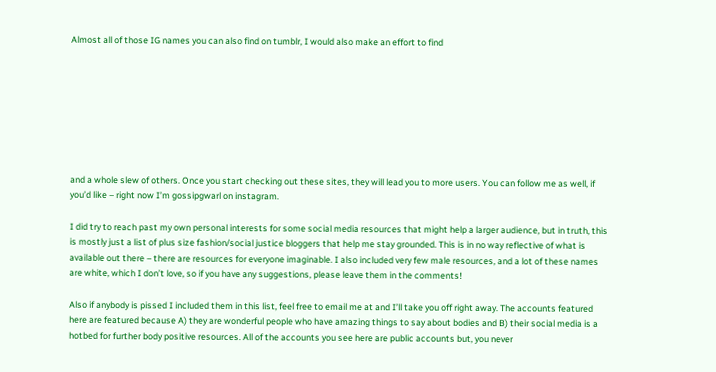Almost all of those IG names you can also find on tumblr, I would also make an effort to find








and a whole slew of others. Once you start checking out these sites, they will lead you to more users. You can follow me as well, if you’d like – right now I’m gossipgwarl on instagram.

I did try to reach past my own personal interests for some social media resources that might help a larger audience, but in truth, this is mostly just a list of plus size fashion/social justice bloggers that help me stay grounded. This is in no way reflective of what is available out there – there are resources for everyone imaginable. I also included very few male resources, and a lot of these names are white, which I don’t love, so if you have any suggestions, please leave them in the comments!

Also if anybody is pissed I included them in this list, feel free to email me at and I’ll take you off right away. The accounts featured here are featured because A) they are wonderful people who have amazing things to say about bodies and B) their social media is a hotbed for further body positive resources. All of the accounts you see here are public accounts but, you never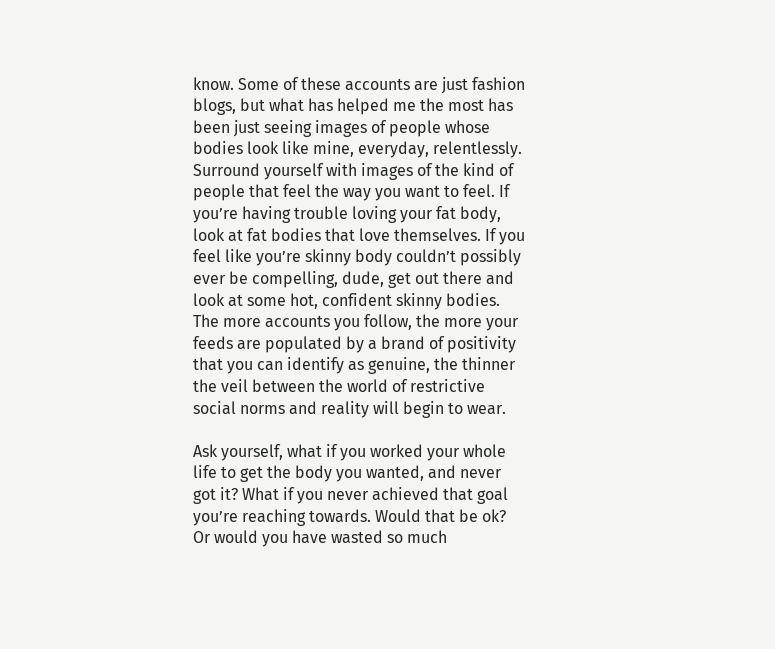know. Some of these accounts are just fashion blogs, but what has helped me the most has been just seeing images of people whose bodies look like mine, everyday, relentlessly. Surround yourself with images of the kind of people that feel the way you want to feel. If you’re having trouble loving your fat body, look at fat bodies that love themselves. If you feel like you’re skinny body couldn’t possibly ever be compelling, dude, get out there and look at some hot, confident skinny bodies. The more accounts you follow, the more your feeds are populated by a brand of positivity that you can identify as genuine, the thinner the veil between the world of restrictive social norms and reality will begin to wear.

Ask yourself, what if you worked your whole life to get the body you wanted, and never got it? What if you never achieved that goal you’re reaching towards. Would that be ok? Or would you have wasted so much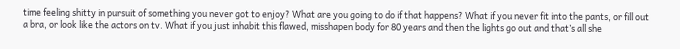time feeling shitty in pursuit of something you never got to enjoy? What are you going to do if that happens? What if you never fit into the pants, or fill out a bra, or look like the actors on tv. What if you just inhabit this flawed, misshapen body for 80 years and then the lights go out and that’s all she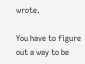wrote.

You have to figure out a way to be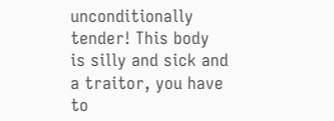unconditionally tender! This body is silly and sick and a traitor, you have to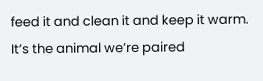feed it and clean it and keep it warm. It’s the animal we’re paired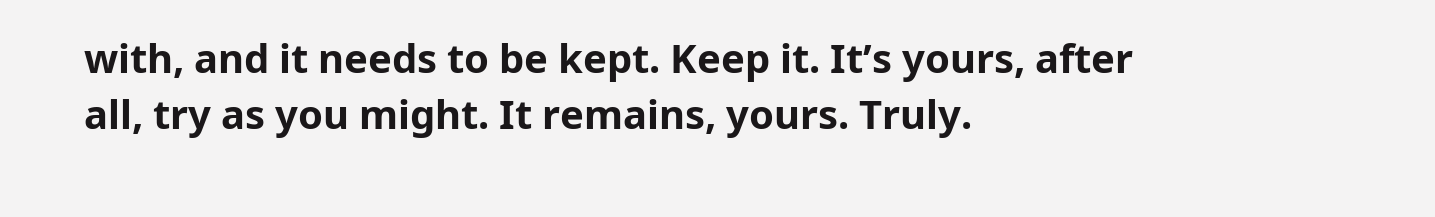with, and it needs to be kept. Keep it. It’s yours, after all, try as you might. It remains, yours. Truly.